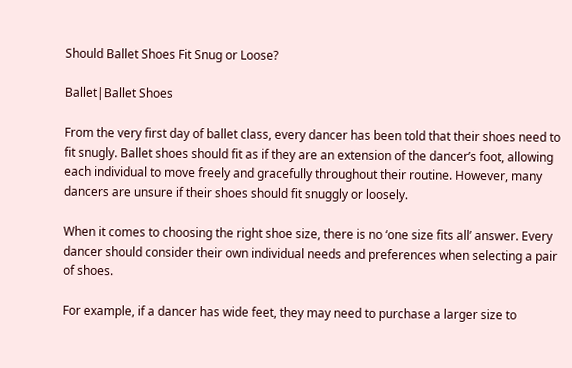Should Ballet Shoes Fit Snug or Loose?

Ballet|Ballet Shoes

From the very first day of ballet class, every dancer has been told that their shoes need to fit snugly. Ballet shoes should fit as if they are an extension of the dancer’s foot, allowing each individual to move freely and gracefully throughout their routine. However, many dancers are unsure if their shoes should fit snuggly or loosely.

When it comes to choosing the right shoe size, there is no ‘one size fits all’ answer. Every dancer should consider their own individual needs and preferences when selecting a pair of shoes.

For example, if a dancer has wide feet, they may need to purchase a larger size to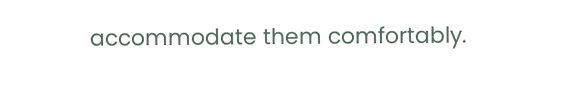accommodate them comfortably.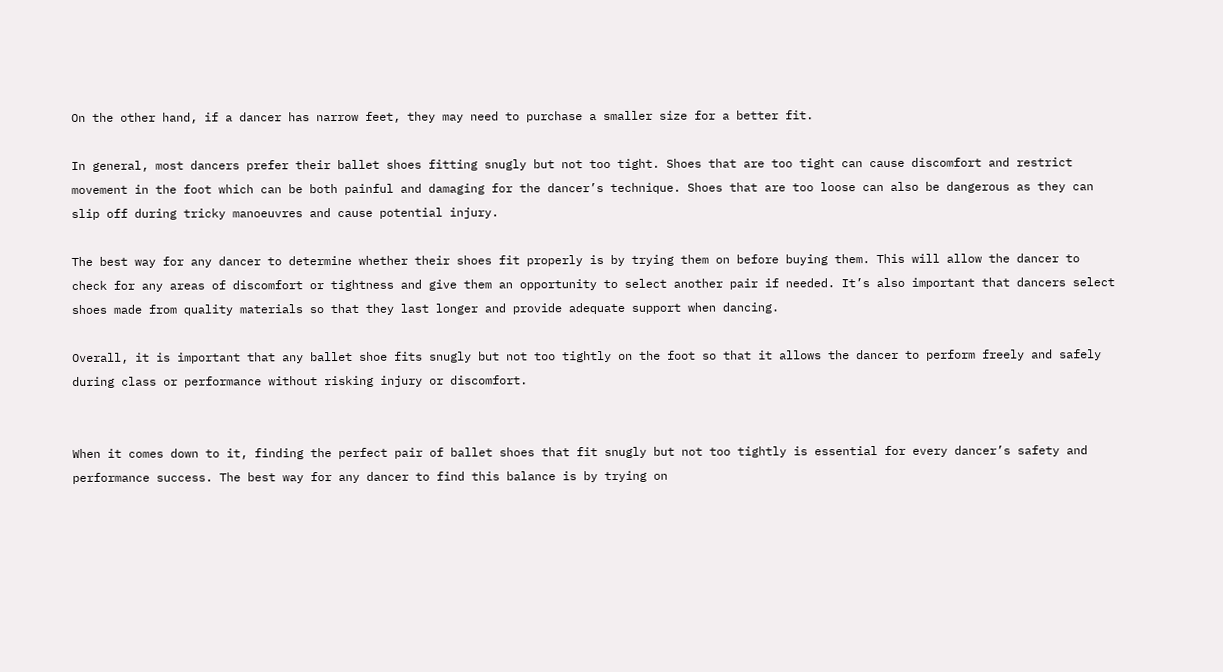On the other hand, if a dancer has narrow feet, they may need to purchase a smaller size for a better fit.

In general, most dancers prefer their ballet shoes fitting snugly but not too tight. Shoes that are too tight can cause discomfort and restrict movement in the foot which can be both painful and damaging for the dancer’s technique. Shoes that are too loose can also be dangerous as they can slip off during tricky manoeuvres and cause potential injury.

The best way for any dancer to determine whether their shoes fit properly is by trying them on before buying them. This will allow the dancer to check for any areas of discomfort or tightness and give them an opportunity to select another pair if needed. It’s also important that dancers select shoes made from quality materials so that they last longer and provide adequate support when dancing.

Overall, it is important that any ballet shoe fits snugly but not too tightly on the foot so that it allows the dancer to perform freely and safely during class or performance without risking injury or discomfort.


When it comes down to it, finding the perfect pair of ballet shoes that fit snugly but not too tightly is essential for every dancer’s safety and performance success. The best way for any dancer to find this balance is by trying on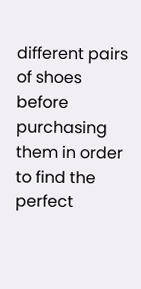different pairs of shoes before purchasing them in order to find the perfect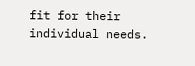fit for their individual needs.